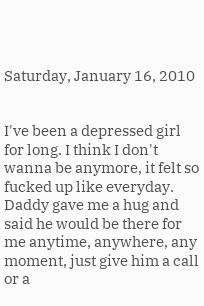Saturday, January 16, 2010


I've been a depressed girl for long. I think I don't wanna be anymore, it felt so fucked up like everyday. Daddy gave me a hug and said he would be there for me anytime, anywhere, any moment, just give him a call or a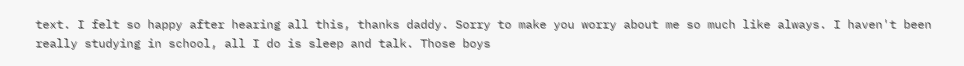text. I felt so happy after hearing all this, thanks daddy. Sorry to make you worry about me so much like always. I haven't been really studying in school, all I do is sleep and talk. Those boys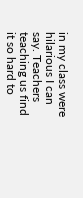in my class were hilarious I can say. Teachers teaching us find it so hard to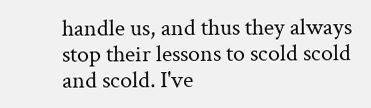handle us, and thus they always stop their lessons to scold scold and scold. I've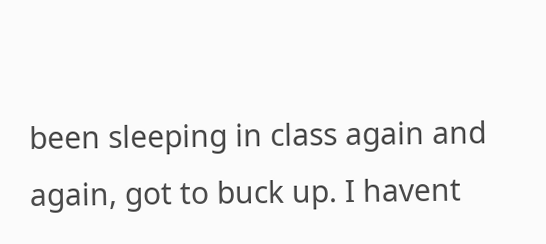been sleeping in class again and again, got to buck up. I havent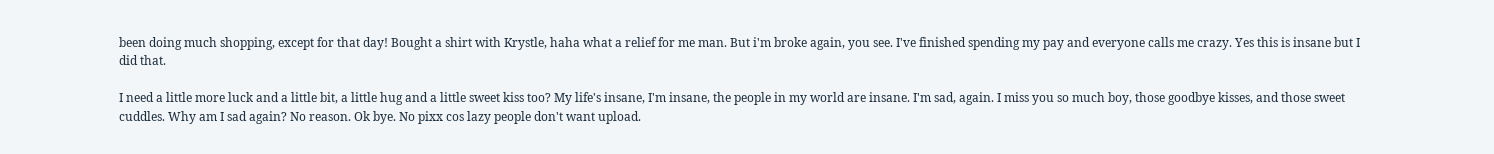been doing much shopping, except for that day! Bought a shirt with Krystle, haha what a relief for me man. But i'm broke again, you see. I've finished spending my pay and everyone calls me crazy. Yes this is insane but I did that.

I need a little more luck and a little bit, a little hug and a little sweet kiss too? My life's insane, I'm insane, the people in my world are insane. I'm sad, again. I miss you so much boy, those goodbye kisses, and those sweet cuddles. Why am I sad again? No reason. Ok bye. No pixx cos lazy people don't want upload.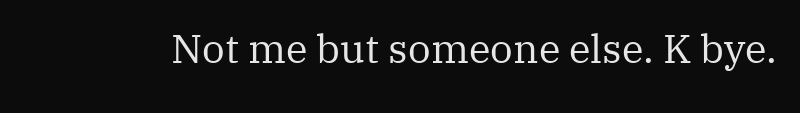Not me but someone else. K bye.